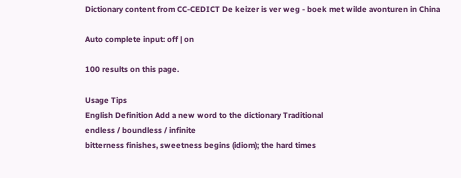Dictionary content from CC-CEDICT De keizer is ver weg - boek met wilde avonturen in China

Auto complete input: off | on

100 results on this page.

Usage Tips
English Definition Add a new word to the dictionary Traditional
endless / boundless / infinite
bitterness finishes, sweetness begins (idiom); the hard times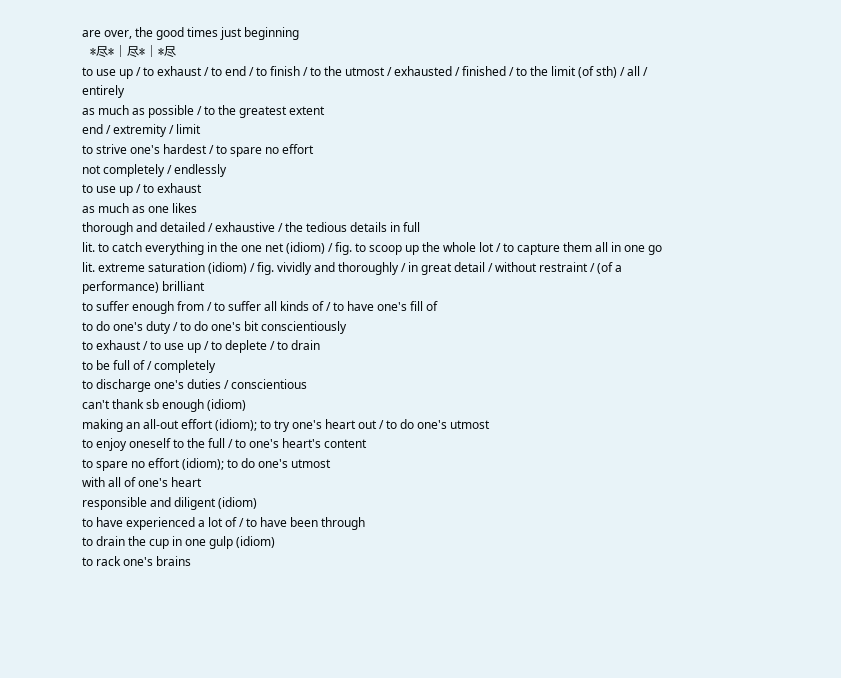are over, the good times just beginning
  *尽* | 尽* | *尽
to use up / to exhaust / to end / to finish / to the utmost / exhausted / finished / to the limit (of sth) / all / entirely
as much as possible / to the greatest extent
end / extremity / limit
to strive one's hardest / to spare no effort
not completely / endlessly
to use up / to exhaust
as much as one likes
thorough and detailed / exhaustive / the tedious details in full
lit. to catch everything in the one net (idiom) / fig. to scoop up the whole lot / to capture them all in one go
lit. extreme saturation (idiom) / fig. vividly and thoroughly / in great detail / without restraint / (of a performance) brilliant
to suffer enough from / to suffer all kinds of / to have one's fill of
to do one's duty / to do one's bit conscientiously
to exhaust / to use up / to deplete / to drain
to be full of / completely
to discharge one's duties / conscientious
can't thank sb enough (idiom)
making an all-out effort (idiom); to try one's heart out / to do one's utmost
to enjoy oneself to the full / to one's heart's content
to spare no effort (idiom); to do one's utmost
with all of one's heart
responsible and diligent (idiom)
to have experienced a lot of / to have been through
to drain the cup in one gulp (idiom)
to rack one's brains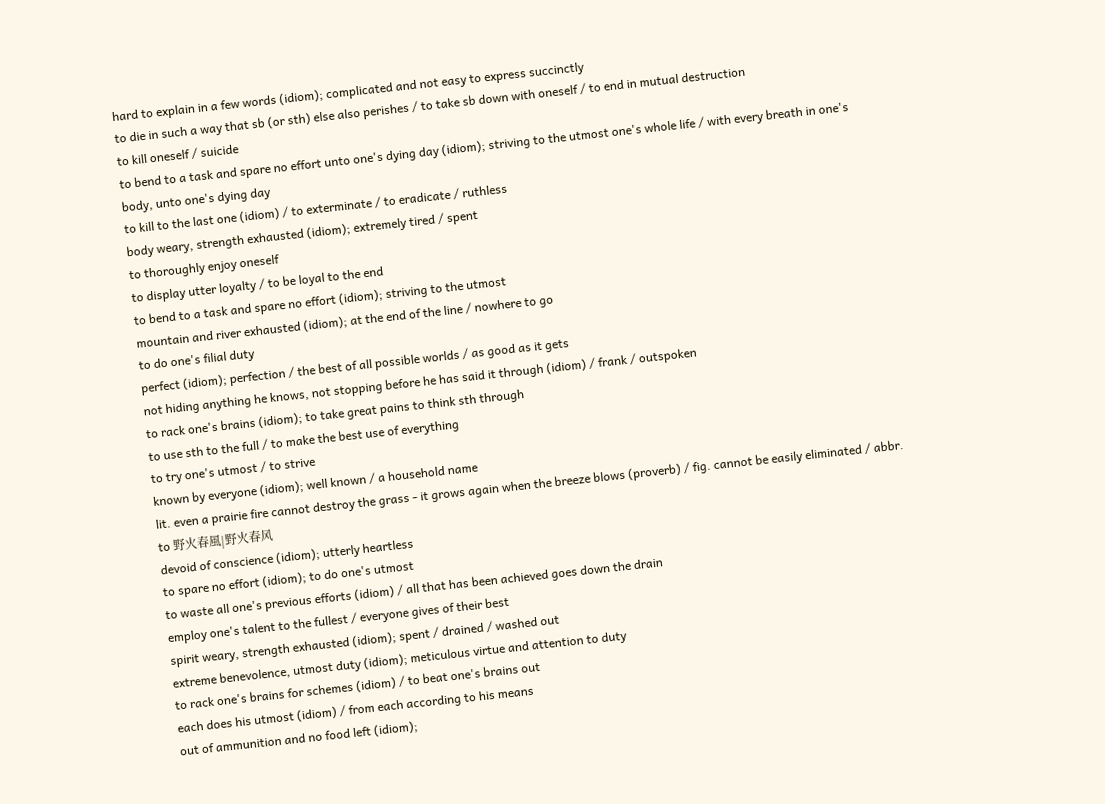hard to explain in a few words (idiom); complicated and not easy to express succinctly
to die in such a way that sb (or sth) else also perishes / to take sb down with oneself / to end in mutual destruction
to kill oneself / suicide
to bend to a task and spare no effort unto one's dying day (idiom); striving to the utmost one's whole life / with every breath in one's body, unto one's dying day
to kill to the last one (idiom) / to exterminate / to eradicate / ruthless
body weary, strength exhausted (idiom); extremely tired / spent
to thoroughly enjoy oneself
to display utter loyalty / to be loyal to the end
to bend to a task and spare no effort (idiom); striving to the utmost
mountain and river exhausted (idiom); at the end of the line / nowhere to go
to do one's filial duty
perfect (idiom); perfection / the best of all possible worlds / as good as it gets
not hiding anything he knows, not stopping before he has said it through (idiom) / frank / outspoken
to rack one's brains (idiom); to take great pains to think sth through
to use sth to the full / to make the best use of everything
to try one's utmost / to strive
known by everyone (idiom); well known / a household name
lit. even a prairie fire cannot destroy the grass - it grows again when the breeze blows (proverb) / fig. cannot be easily eliminated / abbr. to 野火春風|野火春风
devoid of conscience (idiom); utterly heartless
to spare no effort (idiom); to do one's utmost
to waste all one's previous efforts (idiom) / all that has been achieved goes down the drain
employ one's talent to the fullest / everyone gives of their best
spirit weary, strength exhausted (idiom); spent / drained / washed out
extreme benevolence, utmost duty (idiom); meticulous virtue and attention to duty
to rack one's brains for schemes (idiom) / to beat one's brains out
each does his utmost (idiom) / from each according to his means
out of ammunition and no food left (idiom);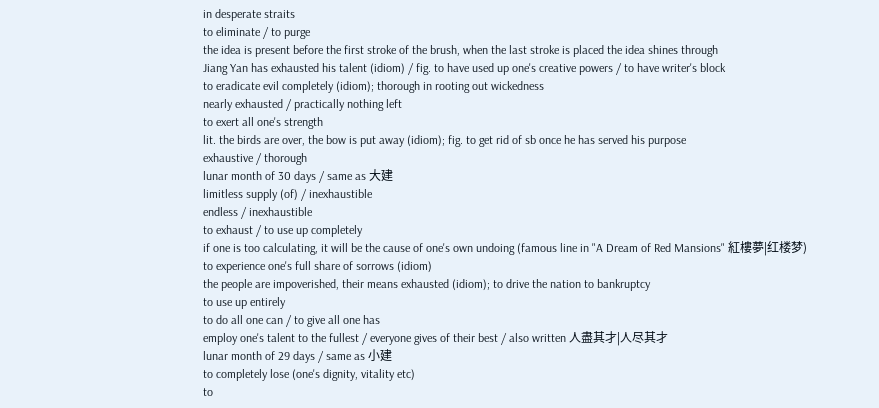in desperate straits
to eliminate / to purge
the idea is present before the first stroke of the brush, when the last stroke is placed the idea shines through
Jiang Yan has exhausted his talent (idiom) / fig. to have used up one's creative powers / to have writer's block
to eradicate evil completely (idiom); thorough in rooting out wickedness
nearly exhausted / practically nothing left
to exert all one's strength
lit. the birds are over, the bow is put away (idiom); fig. to get rid of sb once he has served his purpose
exhaustive / thorough
lunar month of 30 days / same as 大建
limitless supply (of) / inexhaustible
endless / inexhaustible
to exhaust / to use up completely
if one is too calculating, it will be the cause of one's own undoing (famous line in "A Dream of Red Mansions" 紅樓夢|红楼梦)
to experience one's full share of sorrows (idiom)
the people are impoverished, their means exhausted (idiom); to drive the nation to bankruptcy
to use up entirely
to do all one can / to give all one has
employ one's talent to the fullest / everyone gives of their best / also written 人盡其才|人尽其才
lunar month of 29 days / same as 小建
to completely lose (one's dignity, vitality etc)
to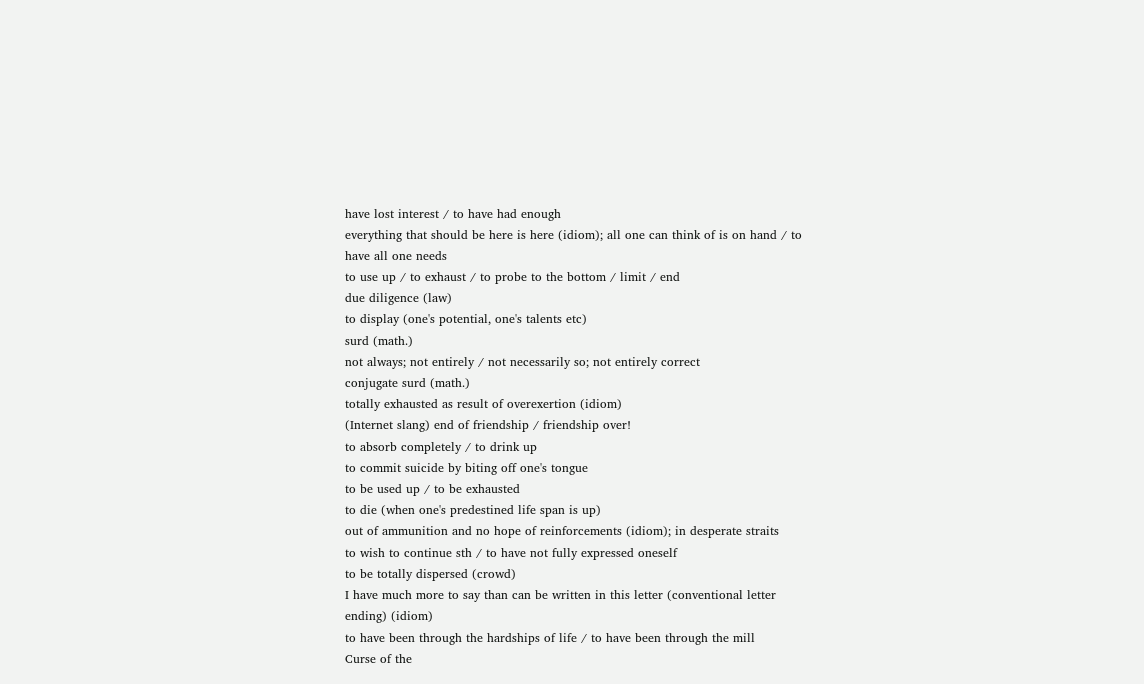have lost interest / to have had enough
everything that should be here is here (idiom); all one can think of is on hand / to have all one needs
to use up / to exhaust / to probe to the bottom / limit / end
due diligence (law)
to display (one's potential, one's talents etc)
surd (math.)
not always; not entirely / not necessarily so; not entirely correct
conjugate surd (math.)
totally exhausted as result of overexertion (idiom)
(Internet slang) end of friendship / friendship over!
to absorb completely / to drink up
to commit suicide by biting off one's tongue
to be used up / to be exhausted
to die (when one's predestined life span is up)
out of ammunition and no hope of reinforcements (idiom); in desperate straits
to wish to continue sth / to have not fully expressed oneself
to be totally dispersed (crowd)
I have much more to say than can be written in this letter (conventional letter ending) (idiom)
to have been through the hardships of life / to have been through the mill
Curse of the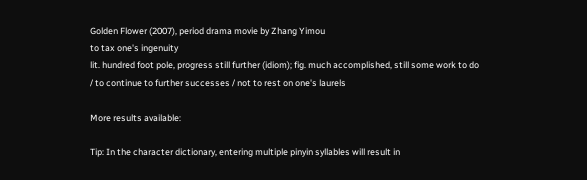Golden Flower (2007), period drama movie by Zhang Yimou
to tax one's ingenuity
lit. hundred foot pole, progress still further (idiom); fig. much accomplished, still some work to do / to continue to further successes / not to rest on one's laurels

More results available:

Tip: In the character dictionary, entering multiple pinyin syllables will result in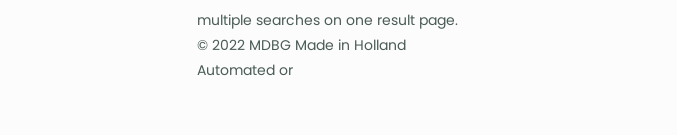multiple searches on one result page.
© 2022 MDBG Made in Holland
Automated or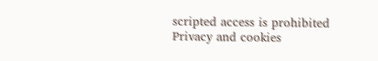scripted access is prohibited
Privacy and cookies